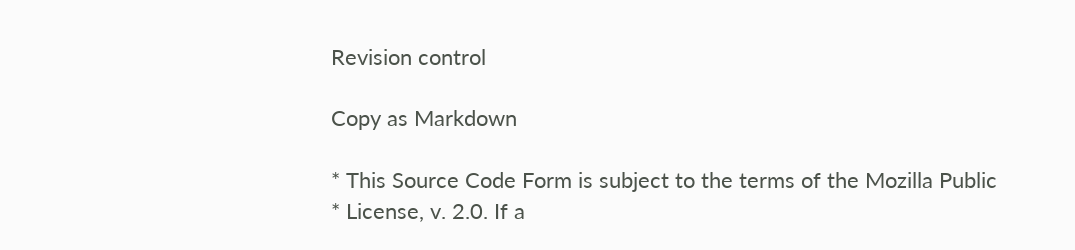Revision control

Copy as Markdown

* This Source Code Form is subject to the terms of the Mozilla Public
* License, v. 2.0. If a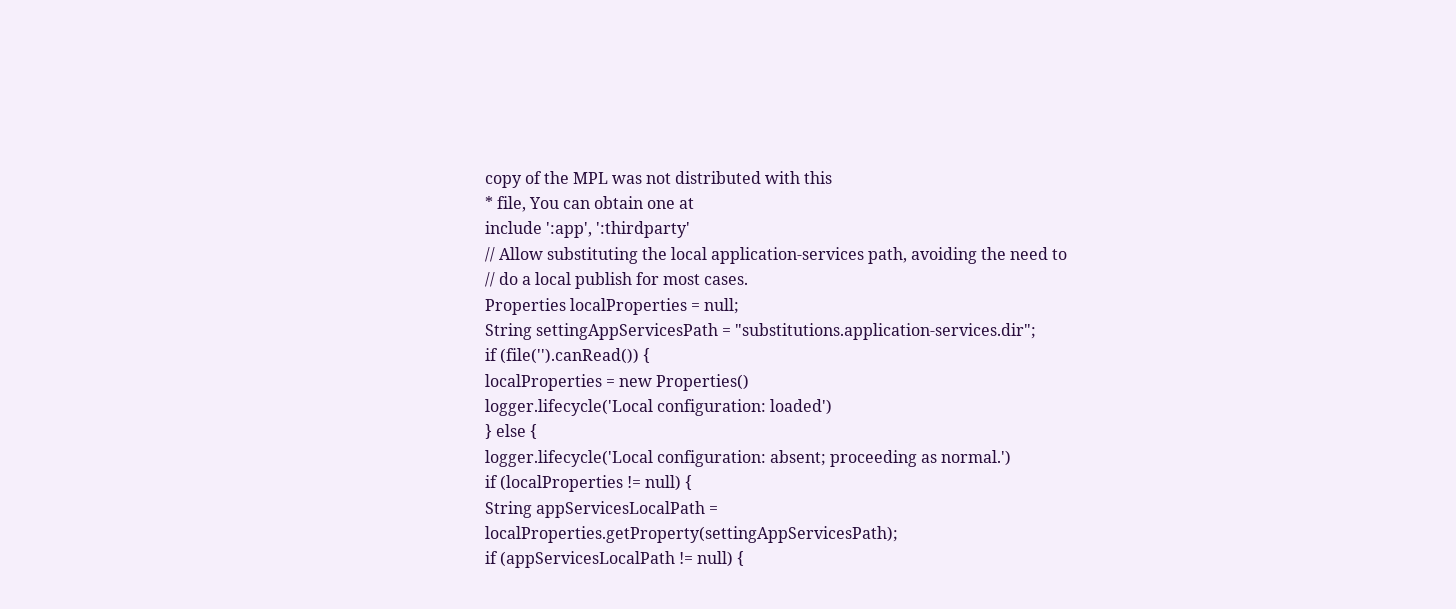copy of the MPL was not distributed with this
* file, You can obtain one at
include ':app', ':thirdparty'
// Allow substituting the local application-services path, avoiding the need to
// do a local publish for most cases.
Properties localProperties = null;
String settingAppServicesPath = "substitutions.application-services.dir";
if (file('').canRead()) {
localProperties = new Properties()
logger.lifecycle('Local configuration: loaded')
} else {
logger.lifecycle('Local configuration: absent; proceeding as normal.')
if (localProperties != null) {
String appServicesLocalPath = localProperties.getProperty(settingAppServicesPath);
if (appServicesLocalPath != null) {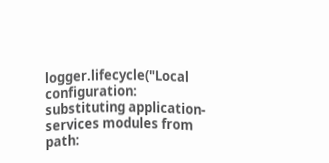logger.lifecycle("Local configuration: substituting application-services modules from path: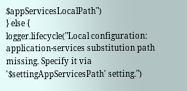$appServicesLocalPath")
} else {
logger.lifecycle("Local configuration: application-services substitution path missing. Specify it via '$settingAppServicesPath' setting.")